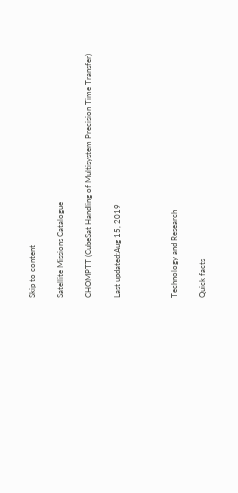Skip to content

Satellite Missions Catalogue

CHOMPTT (CubeSat Handling of Multisystem Precision Time Transfer)

Last updated:Aug 15, 2019



Technology and Research

Quick facts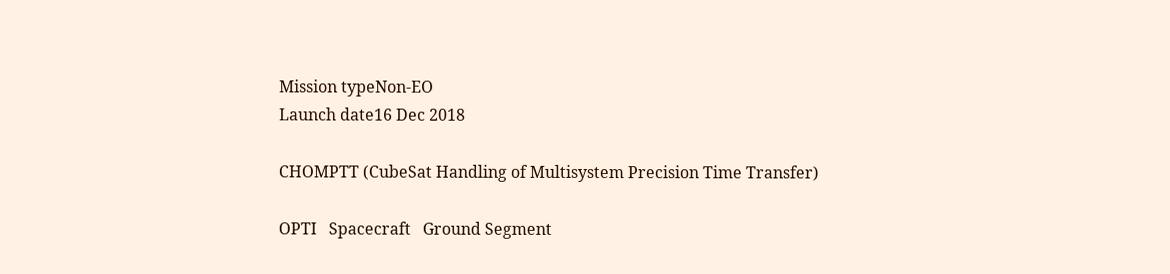Mission typeNon-EO
Launch date16 Dec 2018

CHOMPTT (CubeSat Handling of Multisystem Precision Time Transfer)

OPTI   Spacecraft   Ground Segment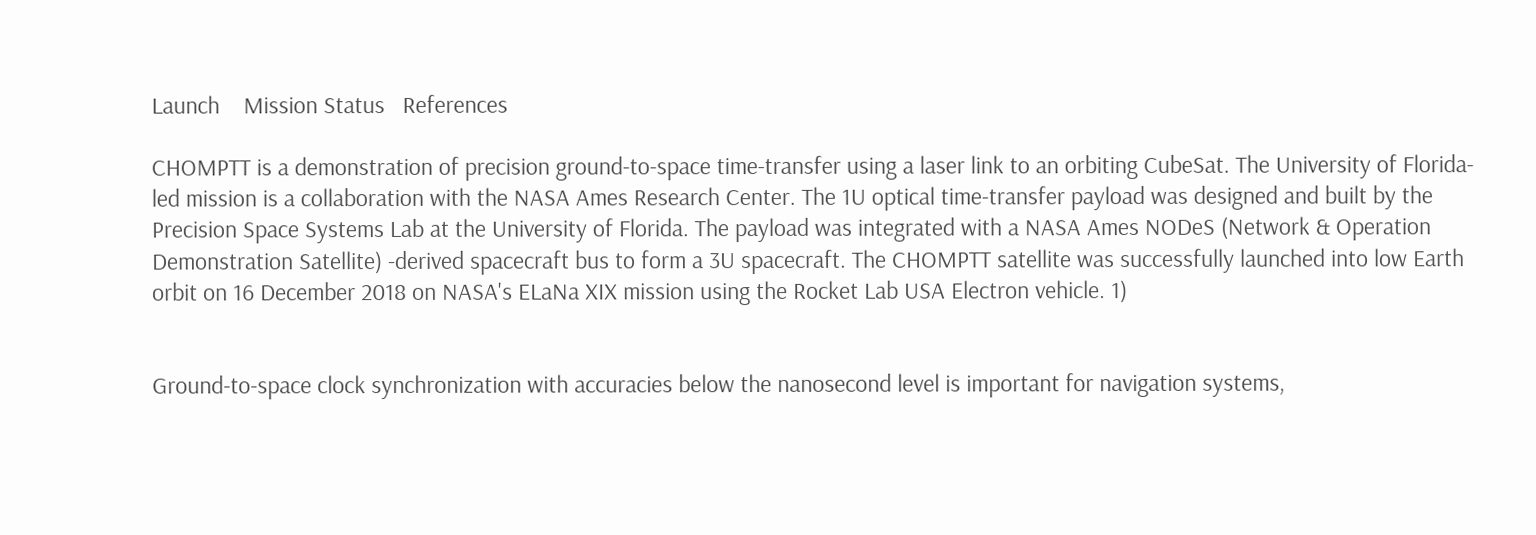Launch    Mission Status   References

CHOMPTT is a demonstration of precision ground-to-space time-transfer using a laser link to an orbiting CubeSat. The University of Florida-led mission is a collaboration with the NASA Ames Research Center. The 1U optical time-transfer payload was designed and built by the Precision Space Systems Lab at the University of Florida. The payload was integrated with a NASA Ames NODeS (Network & Operation Demonstration Satellite) -derived spacecraft bus to form a 3U spacecraft. The CHOMPTT satellite was successfully launched into low Earth orbit on 16 December 2018 on NASA's ELaNa XIX mission using the Rocket Lab USA Electron vehicle. 1)


Ground-to-space clock synchronization with accuracies below the nanosecond level is important for navigation systems,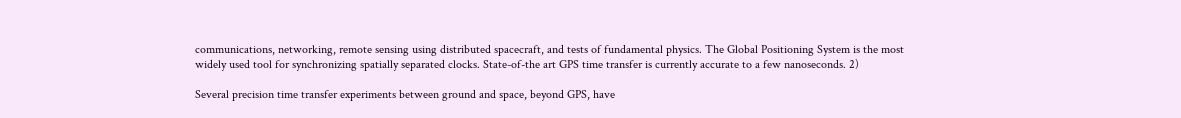communications, networking, remote sensing using distributed spacecraft, and tests of fundamental physics. The Global Positioning System is the most widely used tool for synchronizing spatially separated clocks. State-of-the art GPS time transfer is currently accurate to a few nanoseconds. 2)

Several precision time transfer experiments between ground and space, beyond GPS, have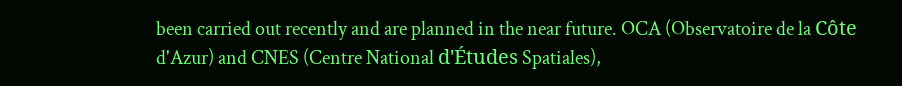been carried out recently and are planned in the near future. OCA (Observatoire de la Côte d'Azur) and CNES (Centre National d'Études Spatiales),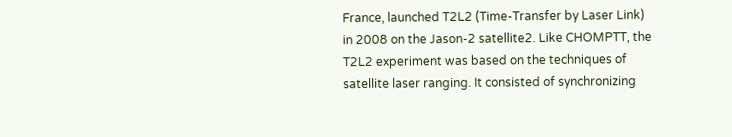France, launched T2L2 (Time-Transfer by Laser Link) in 2008 on the Jason-2 satellite2. Like CHOMPTT, the T2L2 experiment was based on the techniques of satellite laser ranging. It consisted of synchronizing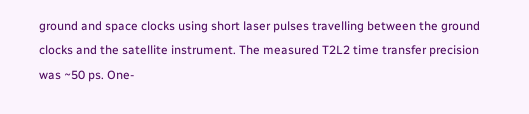ground and space clocks using short laser pulses travelling between the ground clocks and the satellite instrument. The measured T2L2 time transfer precision was ~50 ps. One-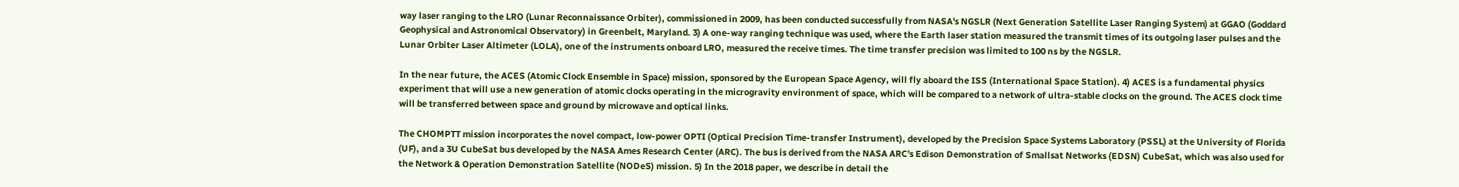way laser ranging to the LRO (Lunar Reconnaissance Orbiter), commissioned in 2009, has been conducted successfully from NASA's NGSLR (Next Generation Satellite Laser Ranging System) at GGAO (Goddard Geophysical and Astronomical Observatory) in Greenbelt, Maryland. 3) A one-way ranging technique was used, where the Earth laser station measured the transmit times of its outgoing laser pulses and the Lunar Orbiter Laser Altimeter (LOLA), one of the instruments onboard LRO, measured the receive times. The time transfer precision was limited to 100 ns by the NGSLR.

In the near future, the ACES (Atomic Clock Ensemble in Space) mission, sponsored by the European Space Agency, will fly aboard the ISS (International Space Station). 4) ACES is a fundamental physics experiment that will use a new generation of atomic clocks operating in the microgravity environment of space, which will be compared to a network of ultra-stable clocks on the ground. The ACES clock time will be transferred between space and ground by microwave and optical links.

The CHOMPTT mission incorporates the novel compact, low-power OPTI (Optical Precision Time-transfer Instrument), developed by the Precision Space Systems Laboratory (PSSL) at the University of Florida (UF), and a 3U CubeSat bus developed by the NASA Ames Research Center (ARC). The bus is derived from the NASA ARC's Edison Demonstration of Smallsat Networks (EDSN) CubeSat, which was also used for the Network & Operation Demonstration Satellite (NODeS) mission. 5) In the 2018 paper, we describe in detail the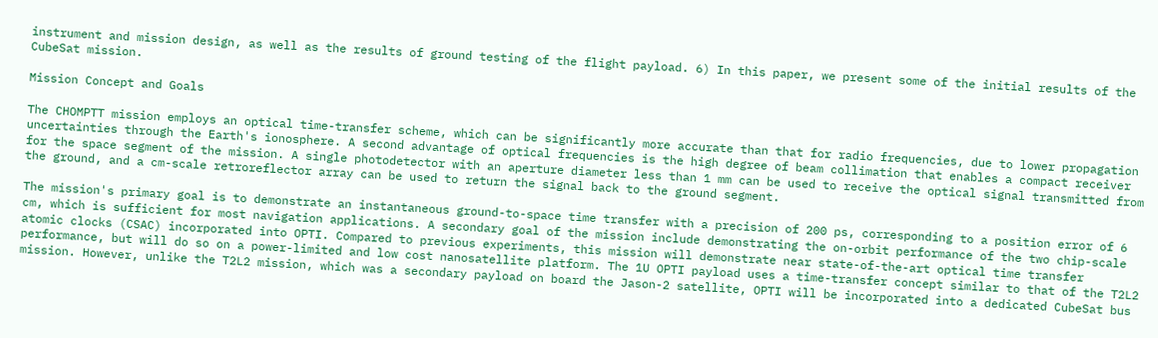instrument and mission design, as well as the results of ground testing of the flight payload. 6) In this paper, we present some of the initial results of the CubeSat mission.

Mission Concept and Goals

The CHOMPTT mission employs an optical time-transfer scheme, which can be significantly more accurate than that for radio frequencies, due to lower propagation uncertainties through the Earth's ionosphere. A second advantage of optical frequencies is the high degree of beam collimation that enables a compact receiver for the space segment of the mission. A single photodetector with an aperture diameter less than 1 mm can be used to receive the optical signal transmitted from the ground, and a cm-scale retroreflector array can be used to return the signal back to the ground segment.

The mission's primary goal is to demonstrate an instantaneous ground-to-space time transfer with a precision of 200 ps, corresponding to a position error of 6 cm, which is sufficient for most navigation applications. A secondary goal of the mission include demonstrating the on-orbit performance of the two chip-scale atomic clocks (CSAC) incorporated into OPTI. Compared to previous experiments, this mission will demonstrate near state-of-the-art optical time transfer performance, but will do so on a power-limited and low cost nanosatellite platform. The 1U OPTI payload uses a time-transfer concept similar to that of the T2L2 mission. However, unlike the T2L2 mission, which was a secondary payload on board the Jason-2 satellite, OPTI will be incorporated into a dedicated CubeSat bus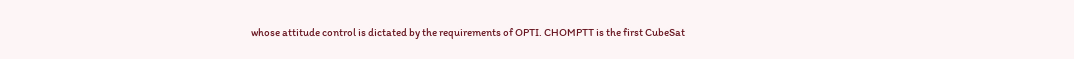whose attitude control is dictated by the requirements of OPTI. CHOMPTT is the first CubeSat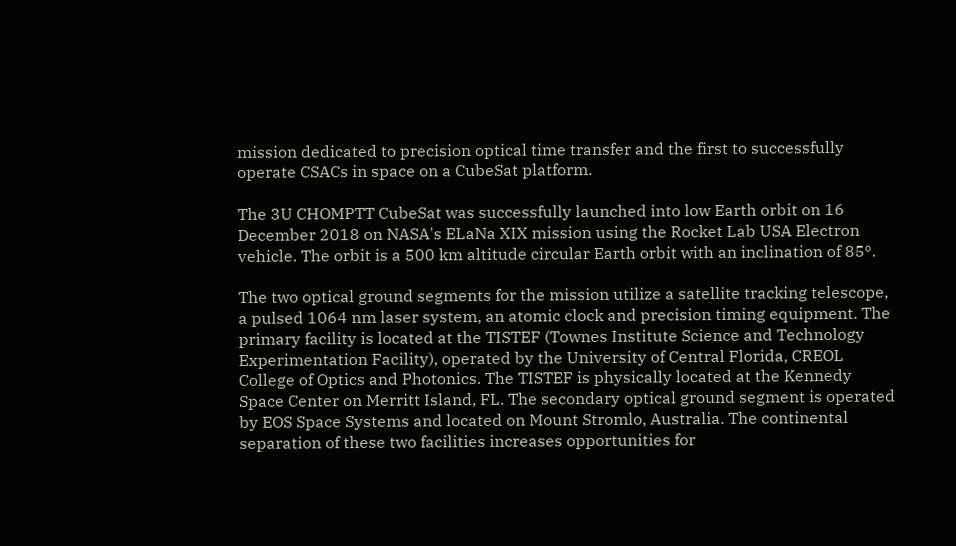mission dedicated to precision optical time transfer and the first to successfully operate CSACs in space on a CubeSat platform.

The 3U CHOMPTT CubeSat was successfully launched into low Earth orbit on 16 December 2018 on NASA's ELaNa XIX mission using the Rocket Lab USA Electron vehicle. The orbit is a 500 km altitude circular Earth orbit with an inclination of 85º.

The two optical ground segments for the mission utilize a satellite tracking telescope, a pulsed 1064 nm laser system, an atomic clock and precision timing equipment. The primary facility is located at the TISTEF (Townes Institute Science and Technology Experimentation Facility), operated by the University of Central Florida, CREOL College of Optics and Photonics. The TISTEF is physically located at the Kennedy Space Center on Merritt Island, FL. The secondary optical ground segment is operated by EOS Space Systems and located on Mount Stromlo, Australia. The continental separation of these two facilities increases opportunities for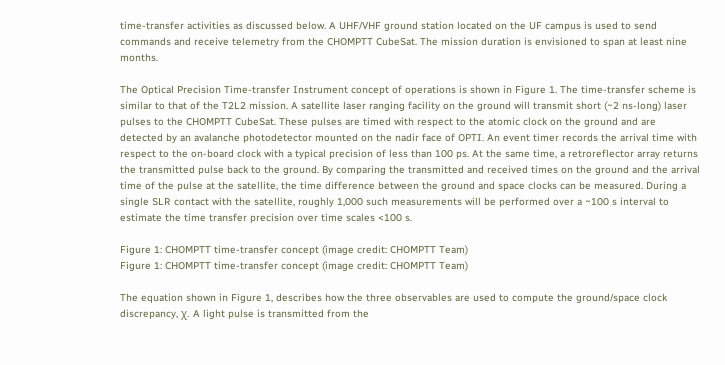time-transfer activities as discussed below. A UHF/VHF ground station located on the UF campus is used to send commands and receive telemetry from the CHOMPTT CubeSat. The mission duration is envisioned to span at least nine months.

The Optical Precision Time-transfer Instrument concept of operations is shown in Figure 1. The time-transfer scheme is similar to that of the T2L2 mission. A satellite laser ranging facility on the ground will transmit short (~2 ns-long) laser pulses to the CHOMPTT CubeSat. These pulses are timed with respect to the atomic clock on the ground and are detected by an avalanche photodetector mounted on the nadir face of OPTI. An event timer records the arrival time with respect to the on-board clock with a typical precision of less than 100 ps. At the same time, a retroreflector array returns the transmitted pulse back to the ground. By comparing the transmitted and received times on the ground and the arrival time of the pulse at the satellite, the time difference between the ground and space clocks can be measured. During a single SLR contact with the satellite, roughly 1,000 such measurements will be performed over a ~100 s interval to estimate the time transfer precision over time scales <100 s.

Figure 1: CHOMPTT time-transfer concept (image credit: CHOMPTT Team)
Figure 1: CHOMPTT time-transfer concept (image credit: CHOMPTT Team)

The equation shown in Figure 1, describes how the three observables are used to compute the ground/space clock discrepancy, χ. A light pulse is transmitted from the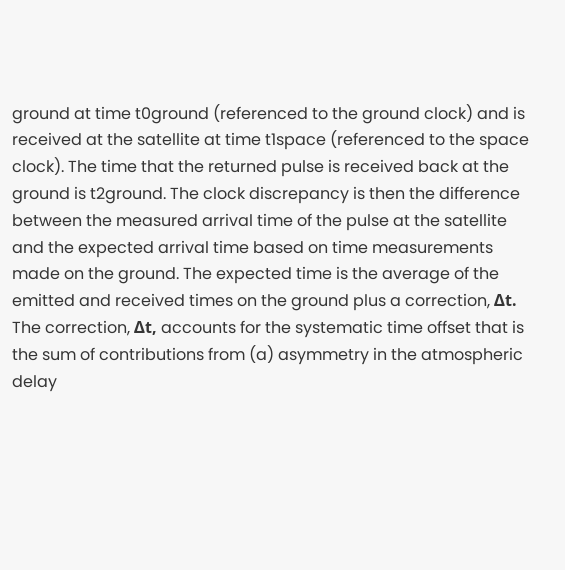ground at time t0ground (referenced to the ground clock) and is received at the satellite at time t1space (referenced to the space clock). The time that the returned pulse is received back at the ground is t2ground. The clock discrepancy is then the difference between the measured arrival time of the pulse at the satellite and the expected arrival time based on time measurements made on the ground. The expected time is the average of the emitted and received times on the ground plus a correction, Δt. The correction, Δt, accounts for the systematic time offset that is the sum of contributions from (a) asymmetry in the atmospheric delay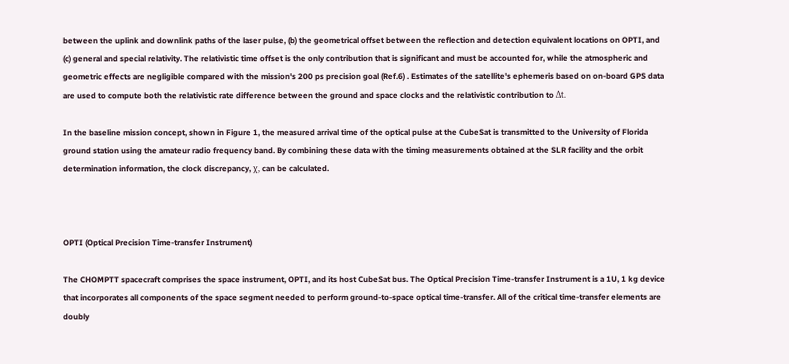between the uplink and downlink paths of the laser pulse, (b) the geometrical offset between the reflection and detection equivalent locations on OPTI, and (c) general and special relativity. The relativistic time offset is the only contribution that is significant and must be accounted for, while the atmospheric and geometric effects are negligible compared with the mission's 200 ps precision goal (Ref.6) . Estimates of the satellite's ephemeris based on on-board GPS data are used to compute both the relativistic rate difference between the ground and space clocks and the relativistic contribution to Δt.

In the baseline mission concept, shown in Figure 1, the measured arrival time of the optical pulse at the CubeSat is transmitted to the University of Florida ground station using the amateur radio frequency band. By combining these data with the timing measurements obtained at the SLR facility and the orbit determination information, the clock discrepancy, χ, can be calculated.



OPTI (Optical Precision Time-transfer Instrument)

The CHOMPTT spacecraft comprises the space instrument, OPTI, and its host CubeSat bus. The Optical Precision Time-transfer Instrument is a 1U, 1 kg device that incorporates all components of the space segment needed to perform ground-to-space optical time-transfer. All of the critical time-transfer elements are doubly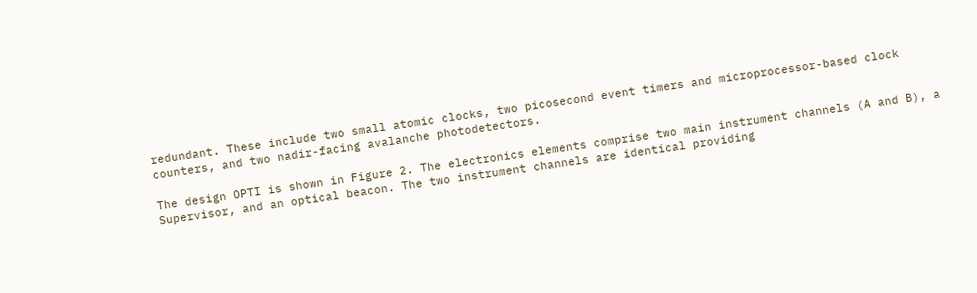redundant. These include two small atomic clocks, two picosecond event timers and microprocessor-based clock counters, and two nadir-facing avalanche photodetectors.

The design OPTI is shown in Figure 2. The electronics elements comprise two main instrument channels (A and B), a Supervisor, and an optical beacon. The two instrument channels are identical providing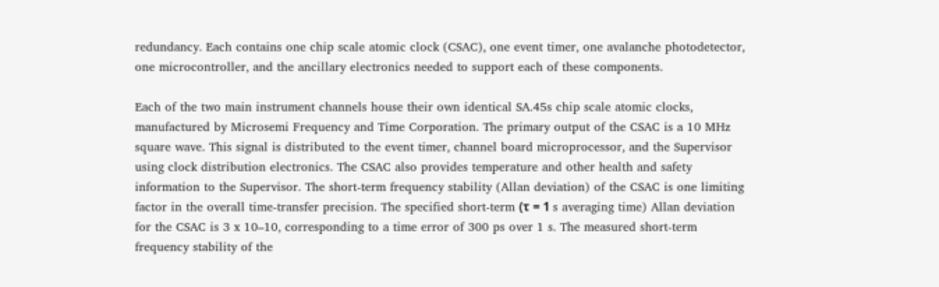redundancy. Each contains one chip scale atomic clock (CSAC), one event timer, one avalanche photodetector, one microcontroller, and the ancillary electronics needed to support each of these components.

Each of the two main instrument channels house their own identical SA.45s chip scale atomic clocks, manufactured by Microsemi Frequency and Time Corporation. The primary output of the CSAC is a 10 MHz square wave. This signal is distributed to the event timer, channel board microprocessor, and the Supervisor using clock distribution electronics. The CSAC also provides temperature and other health and safety information to the Supervisor. The short-term frequency stability (Allan deviation) of the CSAC is one limiting factor in the overall time-transfer precision. The specified short-term (τ = 1 s averaging time) Allan deviation for the CSAC is 3 x 10–10, corresponding to a time error of 300 ps over 1 s. The measured short-term frequency stability of the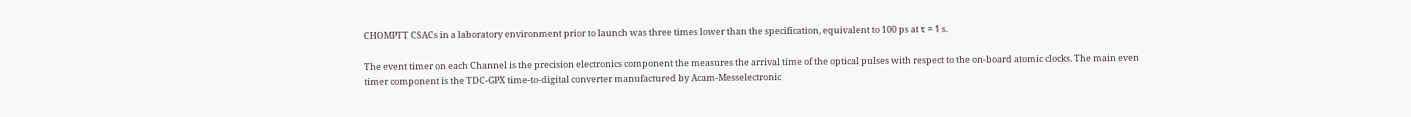CHOMPTT CSACs in a laboratory environment prior to launch was three times lower than the specification, equivalent to 100 ps at τ = 1 s.

The event timer on each Channel is the precision electronics component the measures the arrival time of the optical pulses with respect to the on-board atomic clocks. The main even timer component is the TDC-GPX time-to-digital converter manufactured by Acam-Messelectronic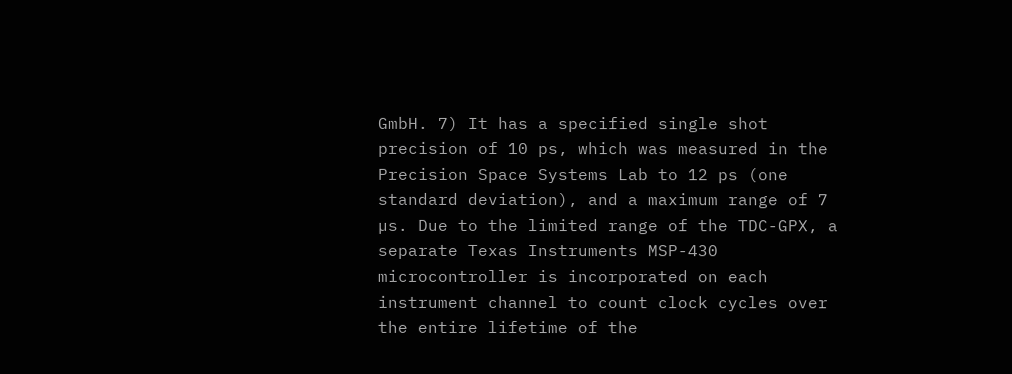GmbH. 7) It has a specified single shot precision of 10 ps, which was measured in the Precision Space Systems Lab to 12 ps (one standard deviation), and a maximum range of 7 µs. Due to the limited range of the TDC-GPX, a separate Texas Instruments MSP-430 microcontroller is incorporated on each instrument channel to count clock cycles over the entire lifetime of the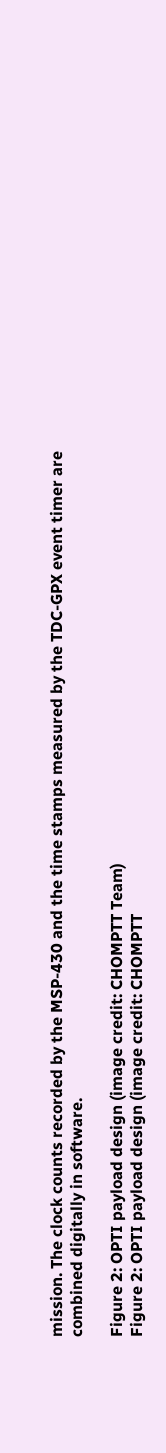mission. The clock counts recorded by the MSP-430 and the time stamps measured by the TDC-GPX event timer are combined digitally in software.

Figure 2: OPTI payload design (image credit: CHOMPTT Team)
Figure 2: OPTI payload design (image credit: CHOMPTT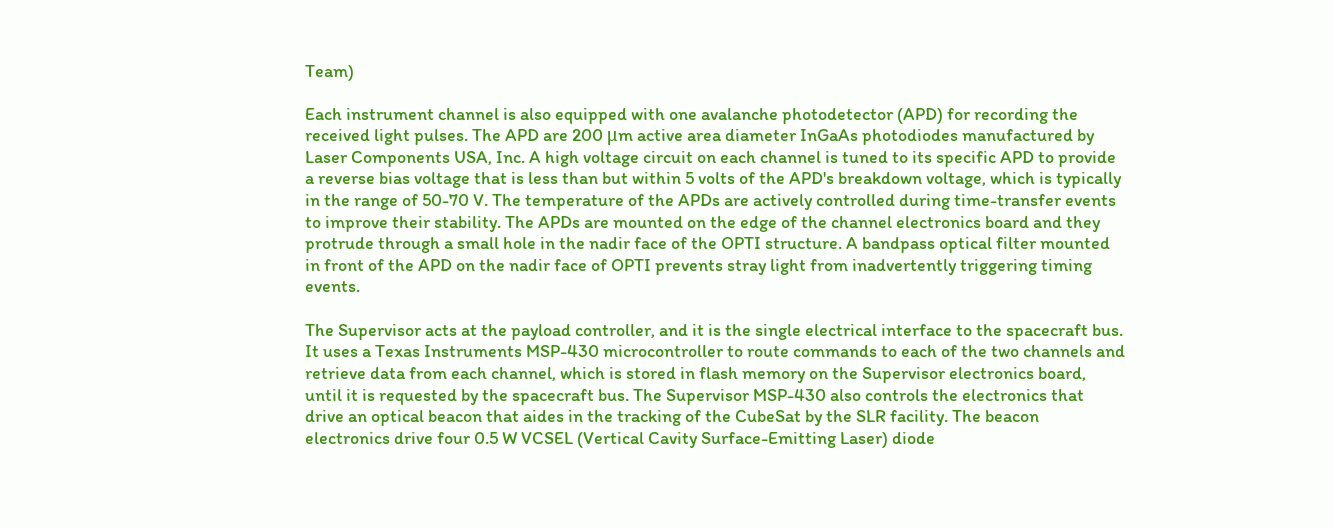Team)

Each instrument channel is also equipped with one avalanche photodetector (APD) for recording the received light pulses. The APD are 200 μm active area diameter InGaAs photodiodes manufactured by Laser Components USA, Inc. A high voltage circuit on each channel is tuned to its specific APD to provide a reverse bias voltage that is less than but within 5 volts of the APD's breakdown voltage, which is typically in the range of 50-70 V. The temperature of the APDs are actively controlled during time-transfer events to improve their stability. The APDs are mounted on the edge of the channel electronics board and they protrude through a small hole in the nadir face of the OPTI structure. A bandpass optical filter mounted in front of the APD on the nadir face of OPTI prevents stray light from inadvertently triggering timing events.

The Supervisor acts at the payload controller, and it is the single electrical interface to the spacecraft bus. It uses a Texas Instruments MSP-430 microcontroller to route commands to each of the two channels and retrieve data from each channel, which is stored in flash memory on the Supervisor electronics board, until it is requested by the spacecraft bus. The Supervisor MSP-430 also controls the electronics that drive an optical beacon that aides in the tracking of the CubeSat by the SLR facility. The beacon electronics drive four 0.5 W VCSEL (Vertical Cavity Surface-Emitting Laser) diode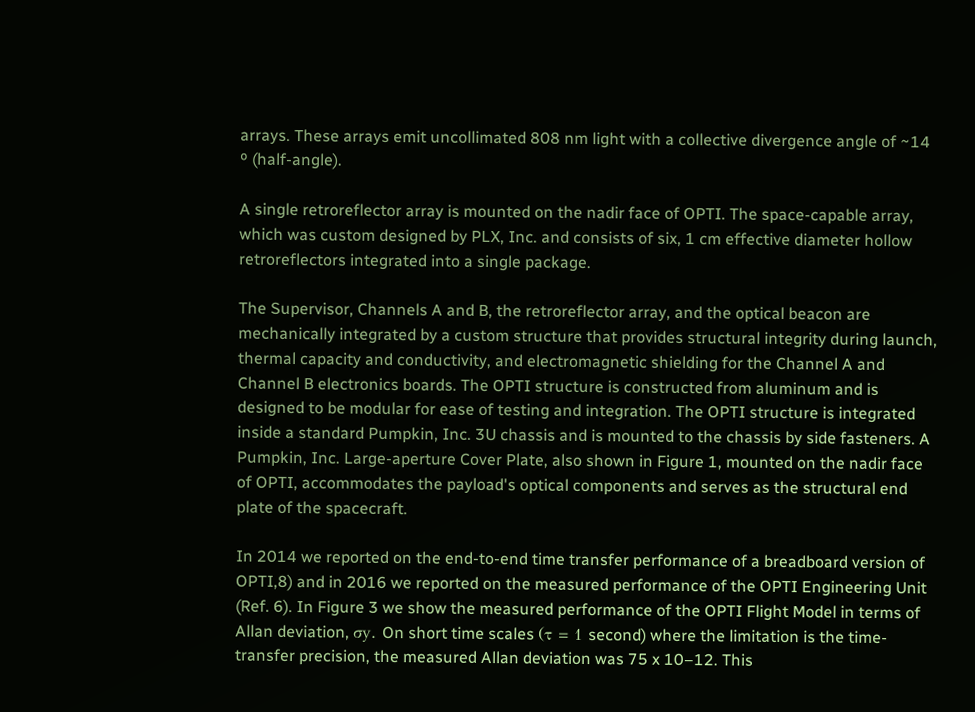arrays. These arrays emit uncollimated 808 nm light with a collective divergence angle of ~14 º (half-angle).

A single retroreflector array is mounted on the nadir face of OPTI. The space-capable array, which was custom designed by PLX, Inc. and consists of six, 1 cm effective diameter hollow retroreflectors integrated into a single package.

The Supervisor, Channels A and B, the retroreflector array, and the optical beacon are mechanically integrated by a custom structure that provides structural integrity during launch, thermal capacity and conductivity, and electromagnetic shielding for the Channel A and Channel B electronics boards. The OPTI structure is constructed from aluminum and is designed to be modular for ease of testing and integration. The OPTI structure is integrated inside a standard Pumpkin, Inc. 3U chassis and is mounted to the chassis by side fasteners. A Pumpkin, Inc. Large-aperture Cover Plate, also shown in Figure 1, mounted on the nadir face of OPTI, accommodates the payload's optical components and serves as the structural end plate of the spacecraft.

In 2014 we reported on the end-to-end time transfer performance of a breadboard version of OPTI,8) and in 2016 we reported on the measured performance of the OPTI Engineering Unit (Ref. 6). In Figure 3 we show the measured performance of the OPTI Flight Model in terms of Allan deviation, σy. On short time scales (τ = 1 second) where the limitation is the time-transfer precision, the measured Allan deviation was 75 x 10–12. This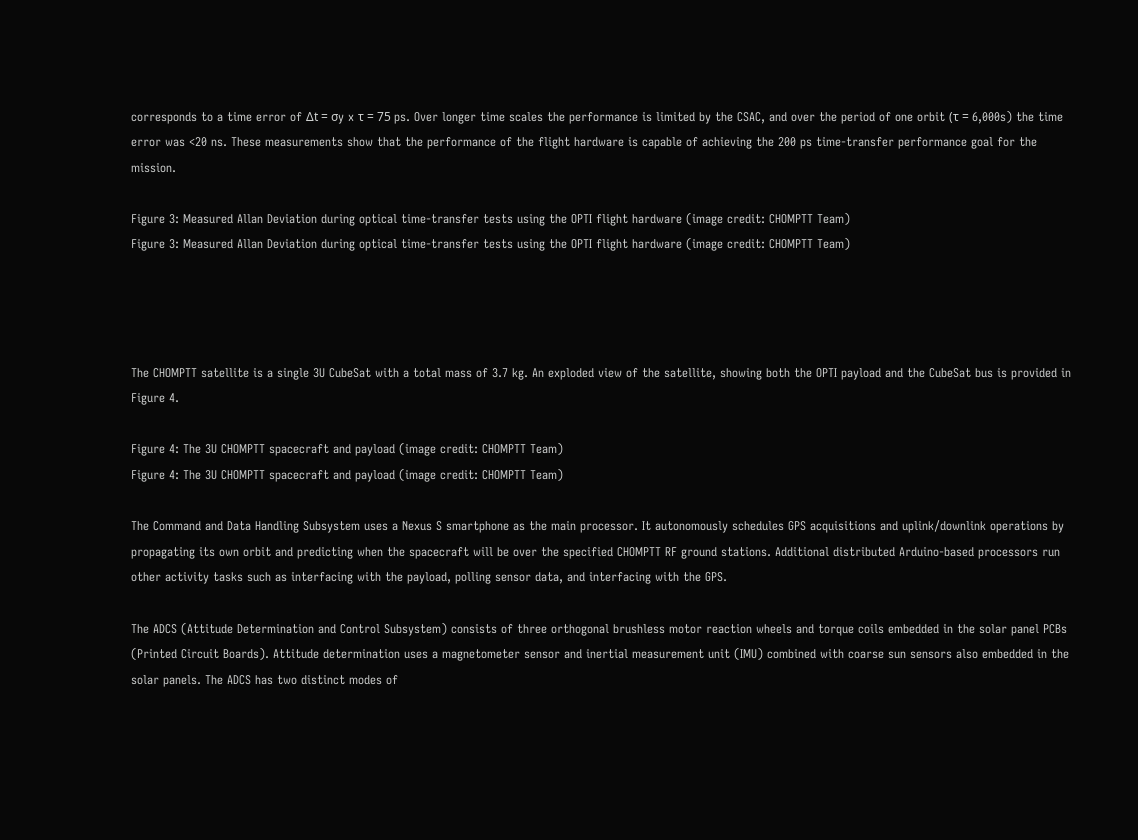corresponds to a time error of Δt = σy x τ = 75 ps. Over longer time scales the performance is limited by the CSAC, and over the period of one orbit (τ = 6,000s) the time error was <20 ns. These measurements show that the performance of the flight hardware is capable of achieving the 200 ps time-transfer performance goal for the mission.

Figure 3: Measured Allan Deviation during optical time-transfer tests using the OPTI flight hardware (image credit: CHOMPTT Team)
Figure 3: Measured Allan Deviation during optical time-transfer tests using the OPTI flight hardware (image credit: CHOMPTT Team)




The CHOMPTT satellite is a single 3U CubeSat with a total mass of 3.7 kg. An exploded view of the satellite, showing both the OPTI payload and the CubeSat bus is provided in Figure 4.

Figure 4: The 3U CHOMPTT spacecraft and payload (image credit: CHOMPTT Team)
Figure 4: The 3U CHOMPTT spacecraft and payload (image credit: CHOMPTT Team)

The Command and Data Handling Subsystem uses a Nexus S smartphone as the main processor. It autonomously schedules GPS acquisitions and uplink/downlink operations by propagating its own orbit and predicting when the spacecraft will be over the specified CHOMPTT RF ground stations. Additional distributed Arduino-based processors run other activity tasks such as interfacing with the payload, polling sensor data, and interfacing with the GPS.

The ADCS (Attitude Determination and Control Subsystem) consists of three orthogonal brushless motor reaction wheels and torque coils embedded in the solar panel PCBs (Printed Circuit Boards). Attitude determination uses a magnetometer sensor and inertial measurement unit (IMU) combined with coarse sun sensors also embedded in the solar panels. The ADCS has two distinct modes of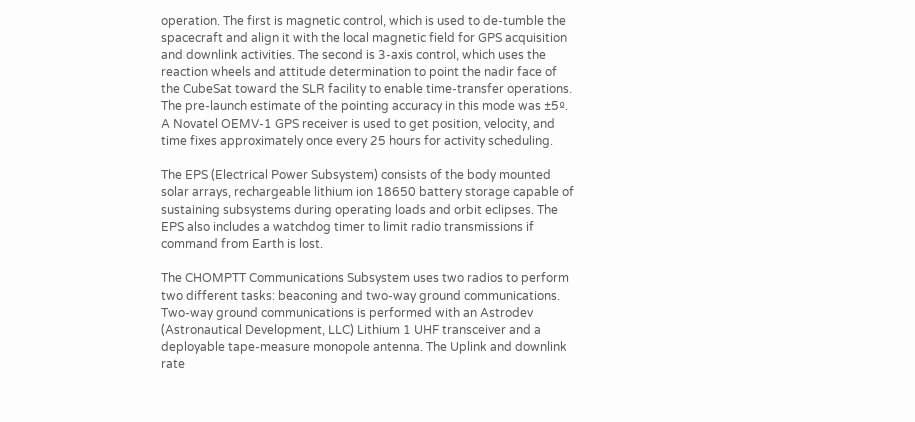operation. The first is magnetic control, which is used to de-tumble the spacecraft and align it with the local magnetic field for GPS acquisition and downlink activities. The second is 3-axis control, which uses the reaction wheels and attitude determination to point the nadir face of the CubeSat toward the SLR facility to enable time-transfer operations. The pre-launch estimate of the pointing accuracy in this mode was ±5º. A Novatel OEMV-1 GPS receiver is used to get position, velocity, and time fixes approximately once every 25 hours for activity scheduling.

The EPS (Electrical Power Subsystem) consists of the body mounted solar arrays, rechargeable lithium ion 18650 battery storage capable of sustaining subsystems during operating loads and orbit eclipses. The EPS also includes a watchdog timer to limit radio transmissions if command from Earth is lost.

The CHOMPTT Communications Subsystem uses two radios to perform two different tasks: beaconing and two-way ground communications. Two-way ground communications is performed with an Astrodev (Astronautical Development, LLC) Lithium 1 UHF transceiver and a deployable tape-measure monopole antenna. The Uplink and downlink rate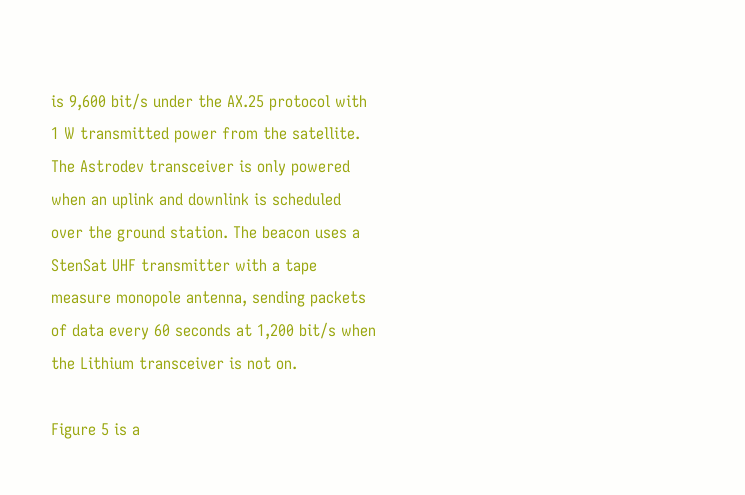is 9,600 bit/s under the AX.25 protocol with 1 W transmitted power from the satellite. The Astrodev transceiver is only powered when an uplink and downlink is scheduled over the ground station. The beacon uses a StenSat UHF transmitter with a tape measure monopole antenna, sending packets of data every 60 seconds at 1,200 bit/s when the Lithium transceiver is not on.

Figure 5 is a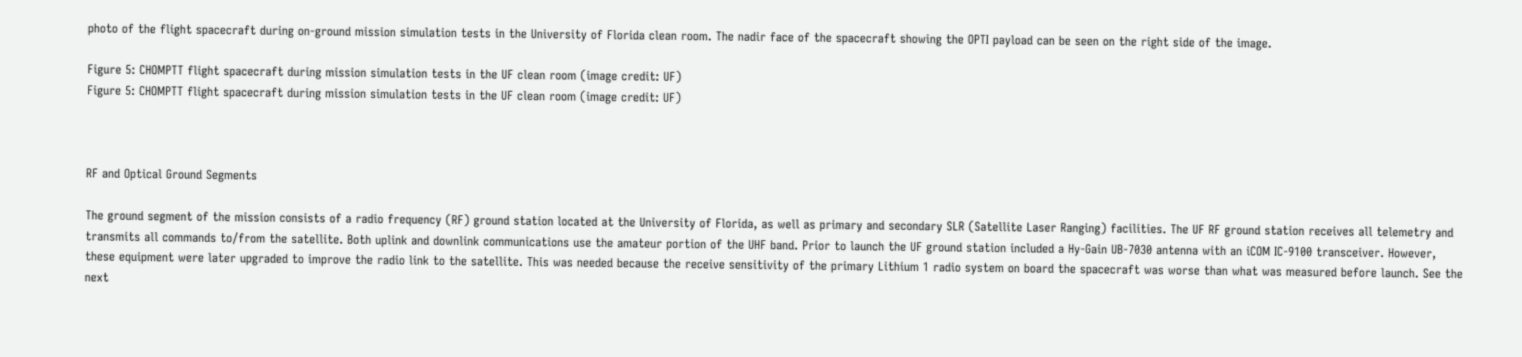photo of the flight spacecraft during on-ground mission simulation tests in the University of Florida clean room. The nadir face of the spacecraft showing the OPTI payload can be seen on the right side of the image.

Figure 5: CHOMPTT flight spacecraft during mission simulation tests in the UF clean room (image credit: UF)
Figure 5: CHOMPTT flight spacecraft during mission simulation tests in the UF clean room (image credit: UF)



RF and Optical Ground Segments

The ground segment of the mission consists of a radio frequency (RF) ground station located at the University of Florida, as well as primary and secondary SLR (Satellite Laser Ranging) facilities. The UF RF ground station receives all telemetry and transmits all commands to/from the satellite. Both uplink and downlink communications use the amateur portion of the UHF band. Prior to launch the UF ground station included a Hy-Gain UB-7030 antenna with an iCOM IC-9100 transceiver. However, these equipment were later upgraded to improve the radio link to the satellite. This was needed because the receive sensitivity of the primary Lithium 1 radio system on board the spacecraft was worse than what was measured before launch. See the next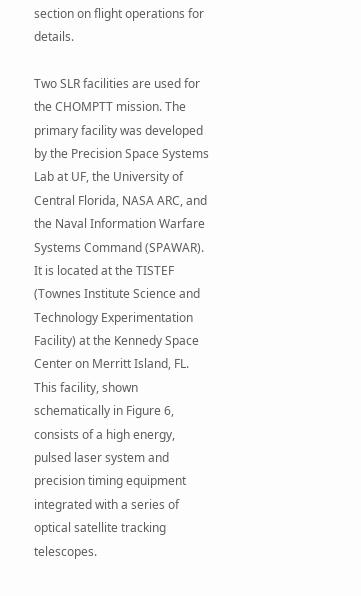section on flight operations for details.

Two SLR facilities are used for the CHOMPTT mission. The primary facility was developed by the Precision Space Systems Lab at UF, the University of Central Florida, NASA ARC, and the Naval Information Warfare Systems Command (SPAWAR). It is located at the TISTEF (Townes Institute Science and Technology Experimentation Facility) at the Kennedy Space Center on Merritt Island, FL. This facility, shown schematically in Figure 6, consists of a high energy, pulsed laser system and precision timing equipment integrated with a series of optical satellite tracking telescopes.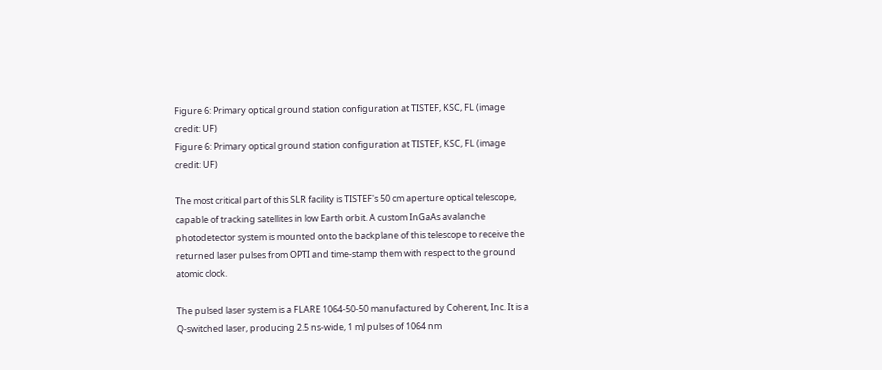Figure 6: Primary optical ground station configuration at TISTEF, KSC, FL (image credit: UF)
Figure 6: Primary optical ground station configuration at TISTEF, KSC, FL (image credit: UF)

The most critical part of this SLR facility is TISTEF's 50 cm aperture optical telescope, capable of tracking satellites in low Earth orbit. A custom InGaAs avalanche photodetector system is mounted onto the backplane of this telescope to receive the returned laser pulses from OPTI and time-stamp them with respect to the ground atomic clock.

The pulsed laser system is a FLARE 1064-50-50 manufactured by Coherent, Inc. It is a Q-switched laser, producing 2.5 ns-wide, 1 mJ pulses of 1064 nm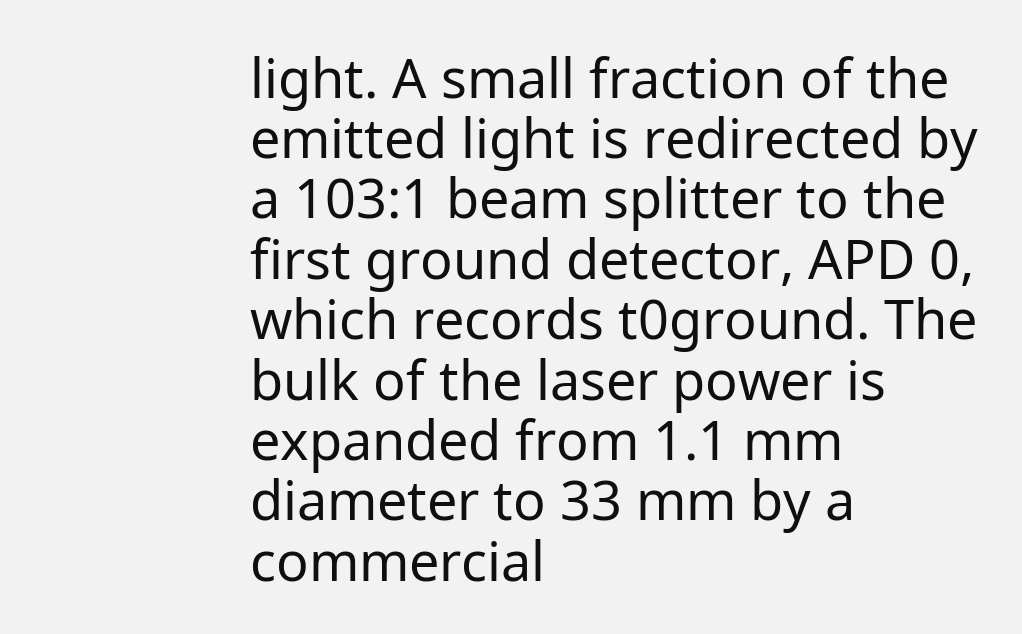light. A small fraction of the emitted light is redirected by a 103:1 beam splitter to the first ground detector, APD 0, which records t0ground. The bulk of the laser power is expanded from 1.1 mm diameter to 33 mm by a commercial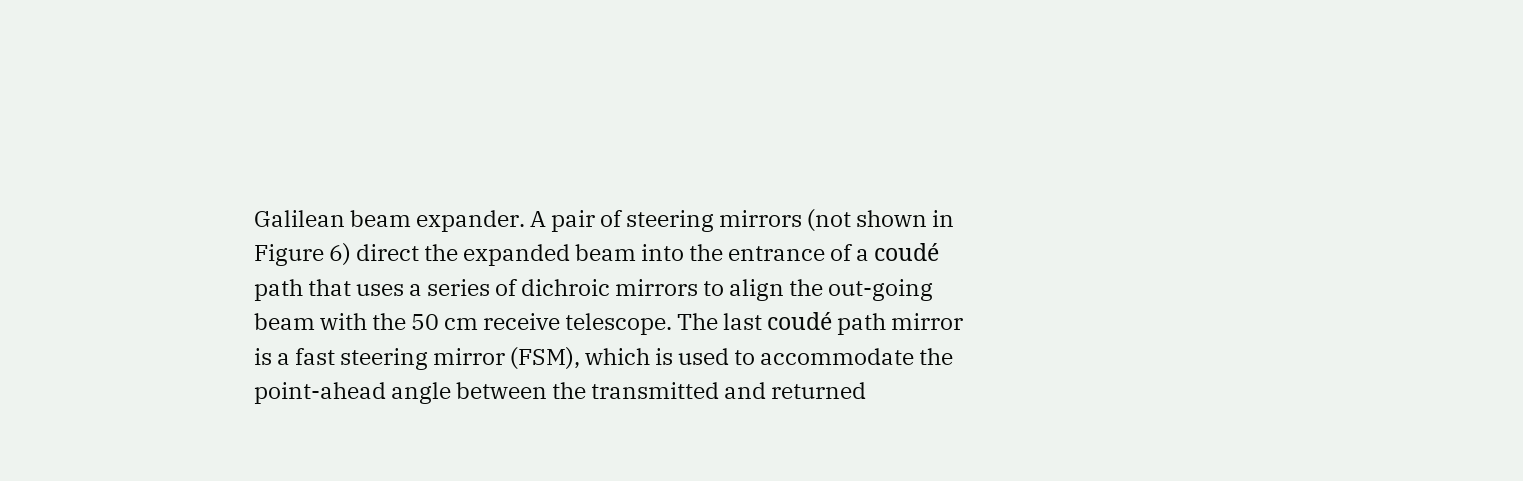Galilean beam expander. A pair of steering mirrors (not shown in Figure 6) direct the expanded beam into the entrance of a coudé path that uses a series of dichroic mirrors to align the out-going beam with the 50 cm receive telescope. The last coudé path mirror is a fast steering mirror (FSM), which is used to accommodate the point-ahead angle between the transmitted and returned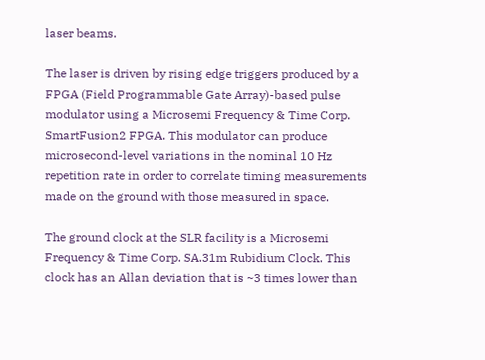laser beams.

The laser is driven by rising edge triggers produced by a FPGA (Field Programmable Gate Array)-based pulse modulator using a Microsemi Frequency & Time Corp. SmartFusion2 FPGA. This modulator can produce microsecond-level variations in the nominal 10 Hz repetition rate in order to correlate timing measurements made on the ground with those measured in space.

The ground clock at the SLR facility is a Microsemi Frequency & Time Corp. SA.31m Rubidium Clock. This clock has an Allan deviation that is ~3 times lower than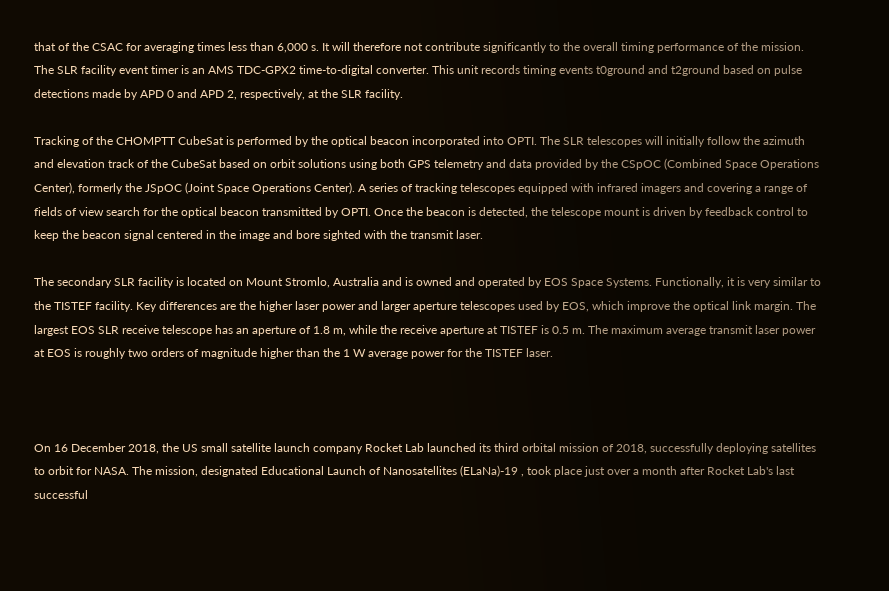that of the CSAC for averaging times less than 6,000 s. It will therefore not contribute significantly to the overall timing performance of the mission. The SLR facility event timer is an AMS TDC-GPX2 time-to-digital converter. This unit records timing events t0ground and t2ground based on pulse detections made by APD 0 and APD 2, respectively, at the SLR facility.

Tracking of the CHOMPTT CubeSat is performed by the optical beacon incorporated into OPTI. The SLR telescopes will initially follow the azimuth and elevation track of the CubeSat based on orbit solutions using both GPS telemetry and data provided by the CSpOC (Combined Space Operations Center), formerly the JSpOC (Joint Space Operations Center). A series of tracking telescopes equipped with infrared imagers and covering a range of fields of view search for the optical beacon transmitted by OPTI. Once the beacon is detected, the telescope mount is driven by feedback control to keep the beacon signal centered in the image and bore sighted with the transmit laser.

The secondary SLR facility is located on Mount Stromlo, Australia and is owned and operated by EOS Space Systems. Functionally, it is very similar to the TISTEF facility. Key differences are the higher laser power and larger aperture telescopes used by EOS, which improve the optical link margin. The largest EOS SLR receive telescope has an aperture of 1.8 m, while the receive aperture at TISTEF is 0.5 m. The maximum average transmit laser power at EOS is roughly two orders of magnitude higher than the 1 W average power for the TISTEF laser.



On 16 December 2018, the US small satellite launch company Rocket Lab launched its third orbital mission of 2018, successfully deploying satellites to orbit for NASA. The mission, designated Educational Launch of Nanosatellites (ELaNa)-19 , took place just over a month after Rocket Lab's last successful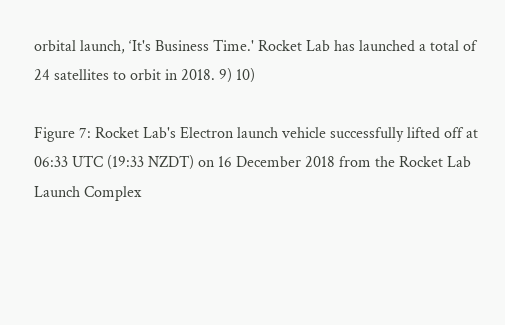orbital launch, ‘It's Business Time.' Rocket Lab has launched a total of 24 satellites to orbit in 2018. 9) 10)

Figure 7: Rocket Lab's Electron launch vehicle successfully lifted off at 06:33 UTC (19:33 NZDT) on 16 December 2018 from the Rocket Lab Launch Complex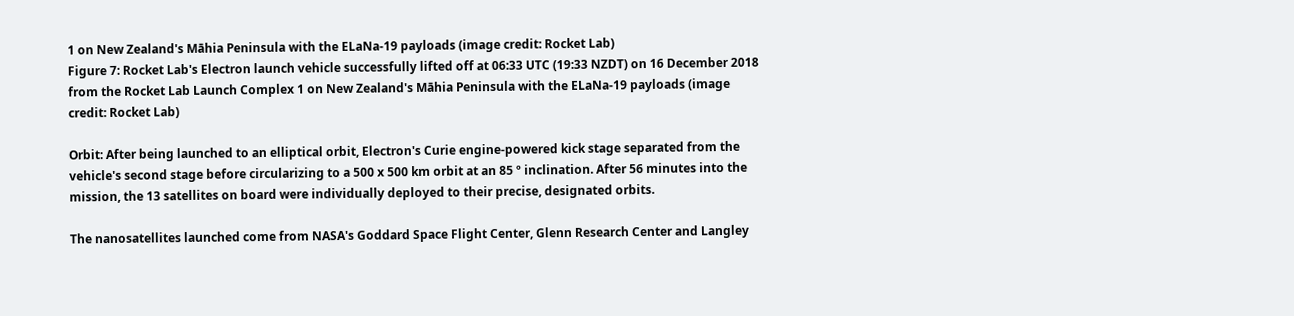1 on New Zealand's Māhia Peninsula with the ELaNa-19 payloads (image credit: Rocket Lab)
Figure 7: Rocket Lab's Electron launch vehicle successfully lifted off at 06:33 UTC (19:33 NZDT) on 16 December 2018 from the Rocket Lab Launch Complex 1 on New Zealand's Māhia Peninsula with the ELaNa-19 payloads (image credit: Rocket Lab)

Orbit: After being launched to an elliptical orbit, Electron's Curie engine-powered kick stage separated from the vehicle's second stage before circularizing to a 500 x 500 km orbit at an 85 º inclination. After 56 minutes into the mission, the 13 satellites on board were individually deployed to their precise, designated orbits.

The nanosatellites launched come from NASA's Goddard Space Flight Center, Glenn Research Center and Langley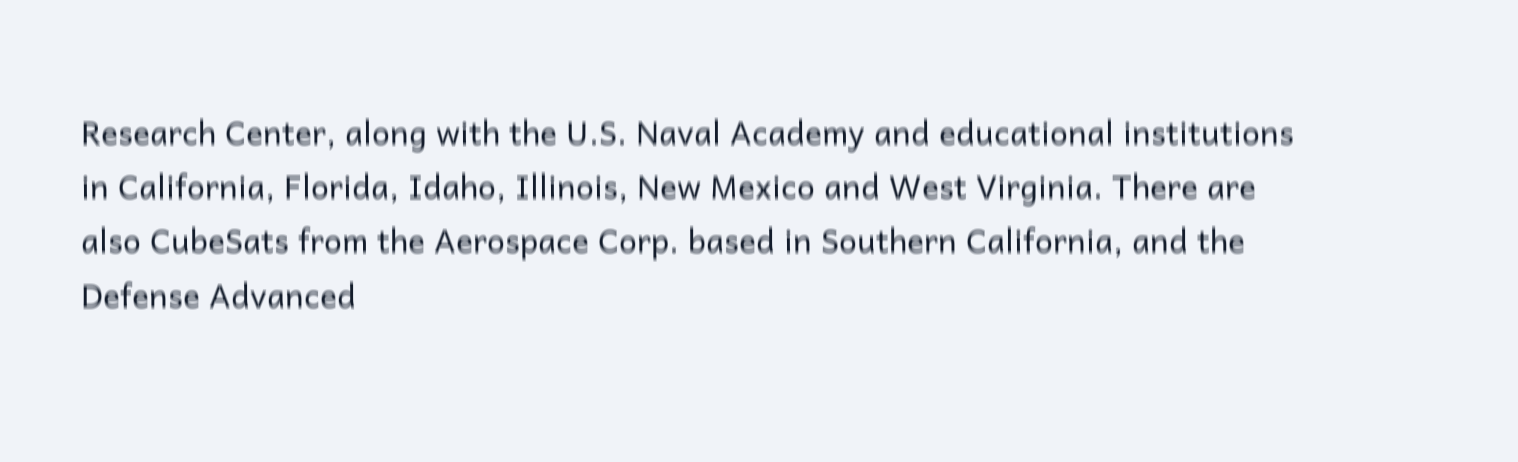Research Center, along with the U.S. Naval Academy and educational institutions in California, Florida, Idaho, Illinois, New Mexico and West Virginia. There are also CubeSats from the Aerospace Corp. based in Southern California, and the Defense Advanced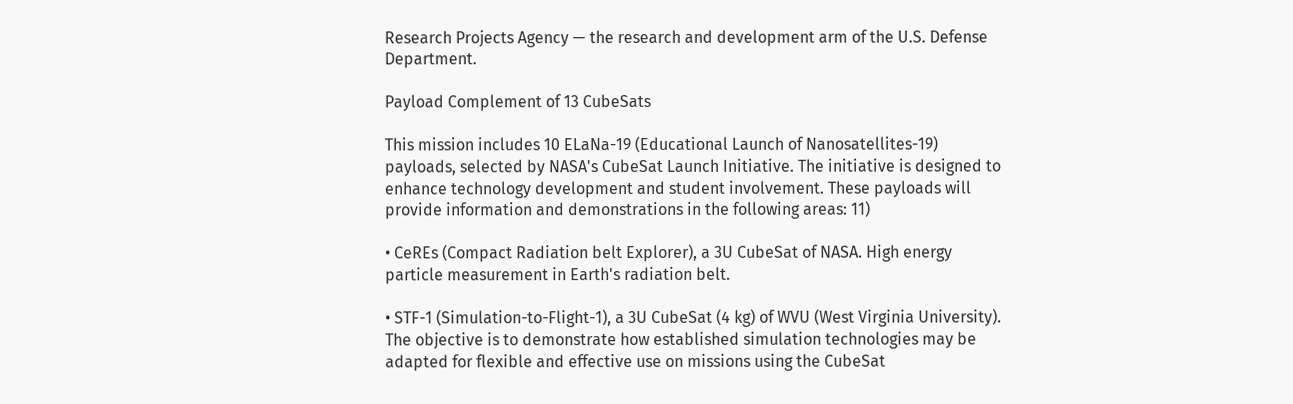Research Projects Agency — the research and development arm of the U.S. Defense Department.

Payload Complement of 13 CubeSats

This mission includes 10 ELaNa-19 (Educational Launch of Nanosatellites-19) payloads, selected by NASA's CubeSat Launch Initiative. The initiative is designed to enhance technology development and student involvement. These payloads will provide information and demonstrations in the following areas: 11)

• CeREs (Compact Radiation belt Explorer), a 3U CubeSat of NASA. High energy particle measurement in Earth's radiation belt.

• STF-1 (Simulation-to-Flight-1), a 3U CubeSat (4 kg) of WVU (West Virginia University). The objective is to demonstrate how established simulation technologies may be adapted for flexible and effective use on missions using the CubeSat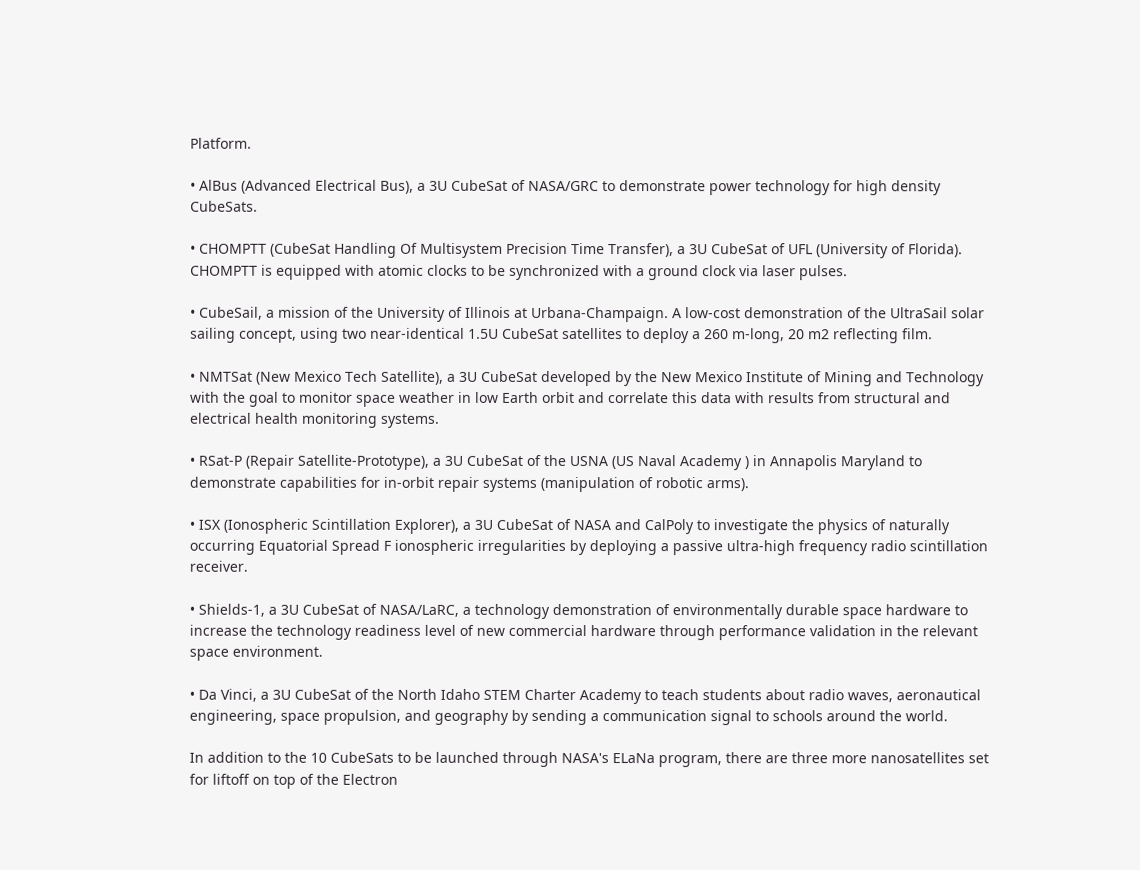Platform.

• AlBus (Advanced Electrical Bus), a 3U CubeSat of NASA/GRC to demonstrate power technology for high density CubeSats.

• CHOMPTT (CubeSat Handling Of Multisystem Precision Time Transfer), a 3U CubeSat of UFL (University of Florida). CHOMPTT is equipped with atomic clocks to be synchronized with a ground clock via laser pulses.

• CubeSail, a mission of the University of Illinois at Urbana-Champaign. A low-cost demonstration of the UltraSail solar sailing concept, using two near-identical 1.5U CubeSat satellites to deploy a 260 m-long, 20 m2 reflecting film.

• NMTSat (New Mexico Tech Satellite), a 3U CubeSat developed by the New Mexico Institute of Mining and Technology with the goal to monitor space weather in low Earth orbit and correlate this data with results from structural and electrical health monitoring systems.

• RSat-P (Repair Satellite-Prototype), a 3U CubeSat of the USNA (US Naval Academy ) in Annapolis Maryland to demonstrate capabilities for in-orbit repair systems (manipulation of robotic arms).

• ISX (Ionospheric Scintillation Explorer), a 3U CubeSat of NASA and CalPoly to investigate the physics of naturally occurring Equatorial Spread F ionospheric irregularities by deploying a passive ultra-high frequency radio scintillation receiver.

• Shields-1, a 3U CubeSat of NASA/LaRC, a technology demonstration of environmentally durable space hardware to increase the technology readiness level of new commercial hardware through performance validation in the relevant space environment.

• Da Vinci, a 3U CubeSat of the North Idaho STEM Charter Academy to teach students about radio waves, aeronautical engineering, space propulsion, and geography by sending a communication signal to schools around the world.

In addition to the 10 CubeSats to be launched through NASA's ELaNa program, there are three more nanosatellites set for liftoff on top of the Electron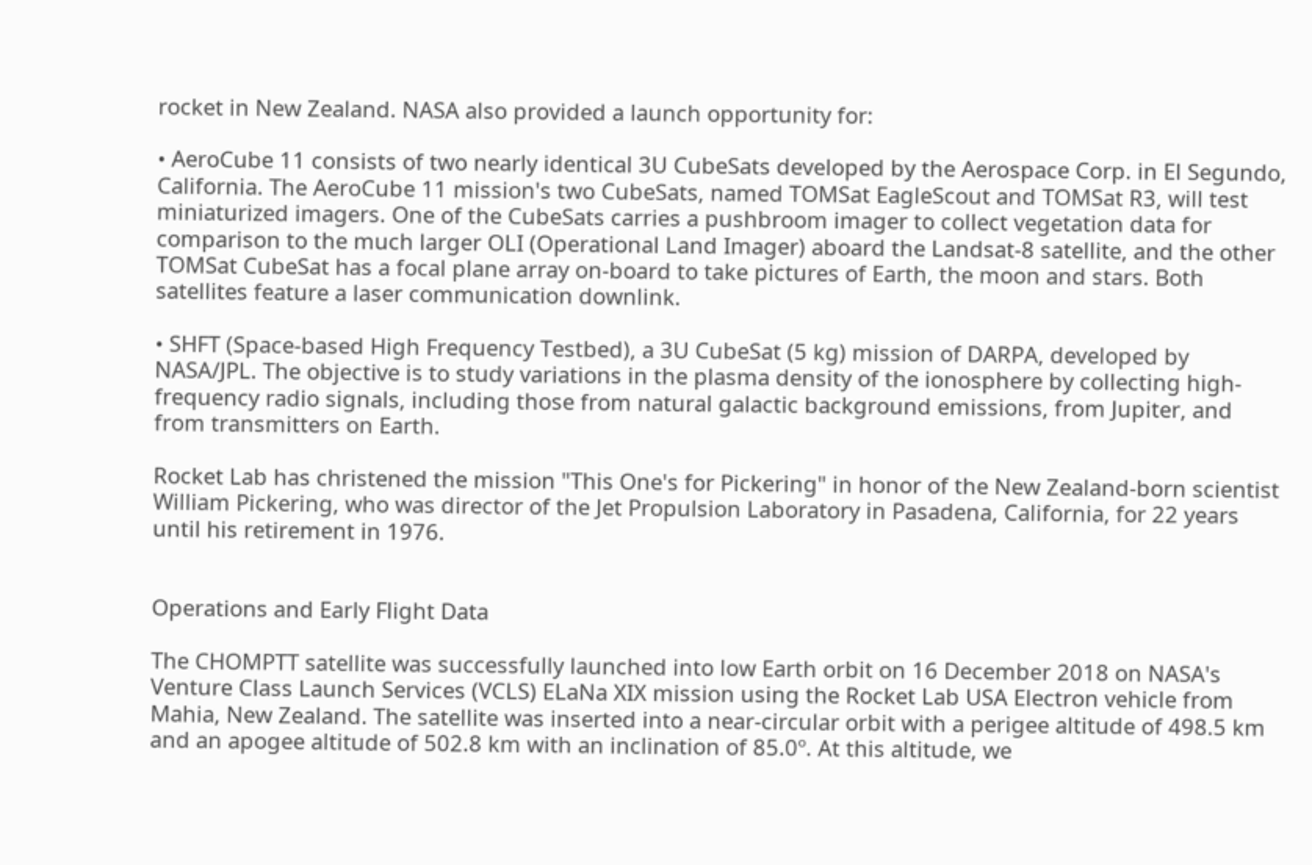rocket in New Zealand. NASA also provided a launch opportunity for:

• AeroCube 11 consists of two nearly identical 3U CubeSats developed by the Aerospace Corp. in El Segundo, California. The AeroCube 11 mission's two CubeSats, named TOMSat EagleScout and TOMSat R3, will test miniaturized imagers. One of the CubeSats carries a pushbroom imager to collect vegetation data for comparison to the much larger OLI (Operational Land Imager) aboard the Landsat-8 satellite, and the other TOMSat CubeSat has a focal plane array on-board to take pictures of Earth, the moon and stars. Both satellites feature a laser communication downlink.

• SHFT (Space-based High Frequency Testbed), a 3U CubeSat (5 kg) mission of DARPA, developed by NASA/JPL. The objective is to study variations in the plasma density of the ionosphere by collecting high-frequency radio signals, including those from natural galactic background emissions, from Jupiter, and from transmitters on Earth.

Rocket Lab has christened the mission "This One's for Pickering" in honor of the New Zealand-born scientist William Pickering, who was director of the Jet Propulsion Laboratory in Pasadena, California, for 22 years until his retirement in 1976.


Operations and Early Flight Data

The CHOMPTT satellite was successfully launched into low Earth orbit on 16 December 2018 on NASA's Venture Class Launch Services (VCLS) ELaNa XIX mission using the Rocket Lab USA Electron vehicle from Mahia, New Zealand. The satellite was inserted into a near-circular orbit with a perigee altitude of 498.5 km and an apogee altitude of 502.8 km with an inclination of 85.0º. At this altitude, we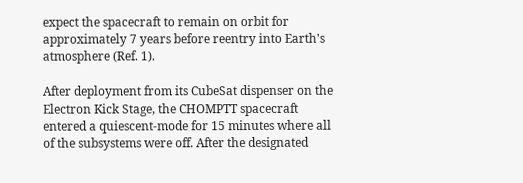expect the spacecraft to remain on orbit for approximately 7 years before reentry into Earth's atmosphere (Ref. 1).

After deployment from its CubeSat dispenser on the Electron Kick Stage, the CHOMPTT spacecraft entered a quiescent-mode for 15 minutes where all of the subsystems were off. After the designated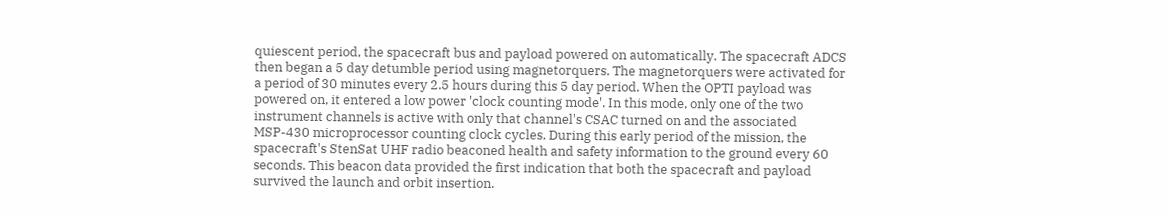quiescent period, the spacecraft bus and payload powered on automatically. The spacecraft ADCS then began a 5 day detumble period using magnetorquers. The magnetorquers were activated for a period of 30 minutes every 2.5 hours during this 5 day period. When the OPTI payload was powered on, it entered a low power 'clock counting mode'. In this mode, only one of the two instrument channels is active with only that channel's CSAC turned on and the associated MSP-430 microprocessor counting clock cycles. During this early period of the mission, the spacecraft's StenSat UHF radio beaconed health and safety information to the ground every 60 seconds. This beacon data provided the first indication that both the spacecraft and payload survived the launch and orbit insertion.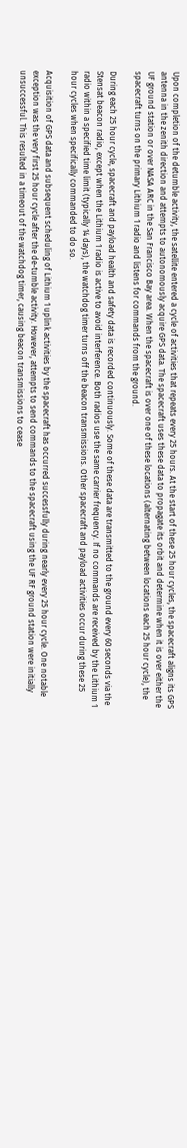Upon completion of the detumble activity, the satellite entered a cycle of activities that repeats every 25 hours. At the start of these 25 hour cycles, the spacecraft aligns its GPS antenna in the zenith direction and attempts to autonomously acquire GPS data. The spacecraft uses these data to propagate its orbit and determine when it is over either the UF ground station or over NASA ARC in the San Francisco Bay area. When the spacecraft is over one of these locations (alternating between locations each 25 hour cycle), the spacecraft turns on the primary Lithium 1 radio and listens for commands from the ground.

During each 25 hour cycle, spacecraft and payload health and safety data is recorded continuously. Some of these data are transmitted to the ground every 60 seconds via the Stensat beacon radio, except when the Lithium 1 radio is active to avoid interference. Both radios use the same carrier frequency. If no commands are received by the Lithium 1 radio within a specified time limit (typically 14 days), the watchdog timer turns off the beacon transmissions. Other spacecraft and payload activities occur during these 25 hour cycles when specifically commanded to do so.

Acquisition of GPS data and subsequent scheduling of Lithium 1 uplink activities by the spacecraft has occurred successfully during nearly every 25 hour cycle. One notable exception was the very first 25 hour cycle after the de-tumble activity. However, attempts to send commands to the spacecraft using the UF RF ground station were initially unsuccessful. This resulted in a timeout of the watchdog timer, causing beacon transmissions to cease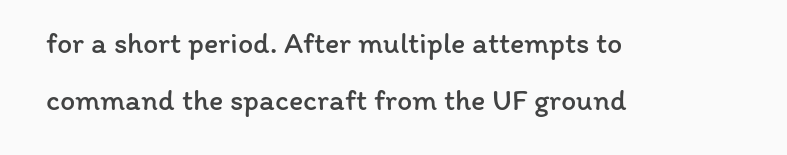for a short period. After multiple attempts to command the spacecraft from the UF ground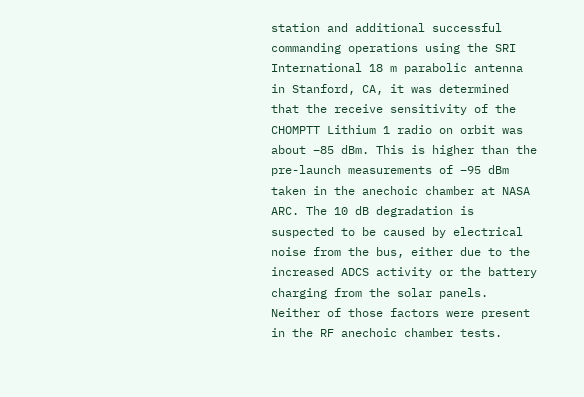station and additional successful commanding operations using the SRI International 18 m parabolic antenna in Stanford, CA, it was determined that the receive sensitivity of the CHOMPTT Lithium 1 radio on orbit was about –85 dBm. This is higher than the pre-launch measurements of –95 dBm taken in the anechoic chamber at NASA ARC. The 10 dB degradation is suspected to be caused by electrical noise from the bus, either due to the increased ADCS activity or the battery charging from the solar panels. Neither of those factors were present in the RF anechoic chamber tests.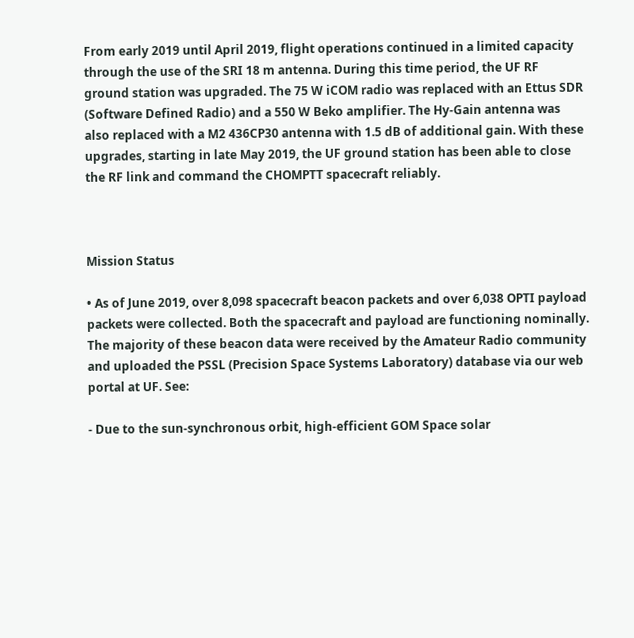From early 2019 until April 2019, flight operations continued in a limited capacity through the use of the SRI 18 m antenna. During this time period, the UF RF ground station was upgraded. The 75 W iCOM radio was replaced with an Ettus SDR (Software Defined Radio) and a 550 W Beko amplifier. The Hy-Gain antenna was also replaced with a M2 436CP30 antenna with 1.5 dB of additional gain. With these upgrades, starting in late May 2019, the UF ground station has been able to close the RF link and command the CHOMPTT spacecraft reliably.



Mission Status

• As of June 2019, over 8,098 spacecraft beacon packets and over 6,038 OPTI payload packets were collected. Both the spacecraft and payload are functioning nominally. The majority of these beacon data were received by the Amateur Radio community and uploaded the PSSL (Precision Space Systems Laboratory) database via our web portal at UF. See:

- Due to the sun-synchronous orbit, high-efficient GOM Space solar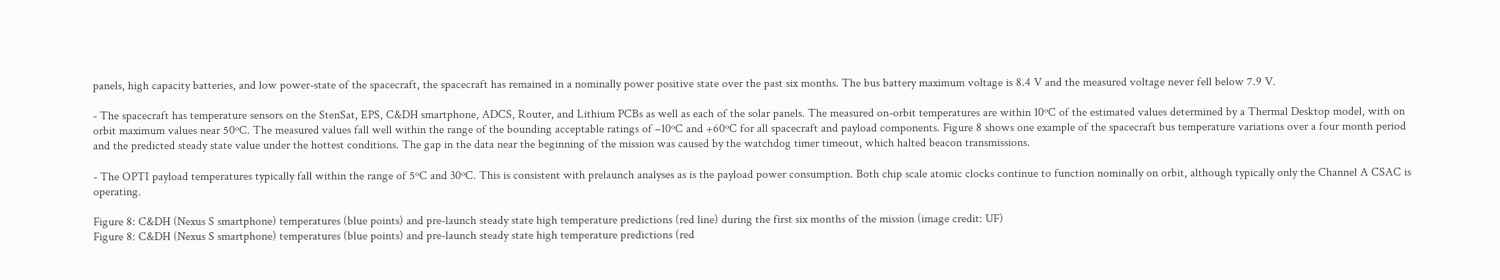panels, high capacity batteries, and low power-state of the spacecraft, the spacecraft has remained in a nominally power positive state over the past six months. The bus battery maximum voltage is 8.4 V and the measured voltage never fell below 7.9 V.

- The spacecraft has temperature sensors on the StenSat, EPS, C&DH smartphone, ADCS, Router, and Lithium PCBs as well as each of the solar panels. The measured on-orbit temperatures are within 10ºC of the estimated values determined by a Thermal Desktop model, with on orbit maximum values near 50ºC. The measured values fall well within the range of the bounding acceptable ratings of –10ºC and +60ºC for all spacecraft and payload components. Figure 8 shows one example of the spacecraft bus temperature variations over a four month period and the predicted steady state value under the hottest conditions. The gap in the data near the beginning of the mission was caused by the watchdog timer timeout, which halted beacon transmissions.

- The OPTI payload temperatures typically fall within the range of 5ºC and 30ºC. This is consistent with prelaunch analyses as is the payload power consumption. Both chip scale atomic clocks continue to function nominally on orbit, although typically only the Channel A CSAC is operating.

Figure 8: C&DH (Nexus S smartphone) temperatures (blue points) and pre-launch steady state high temperature predictions (red line) during the first six months of the mission (image credit: UF)
Figure 8: C&DH (Nexus S smartphone) temperatures (blue points) and pre-launch steady state high temperature predictions (red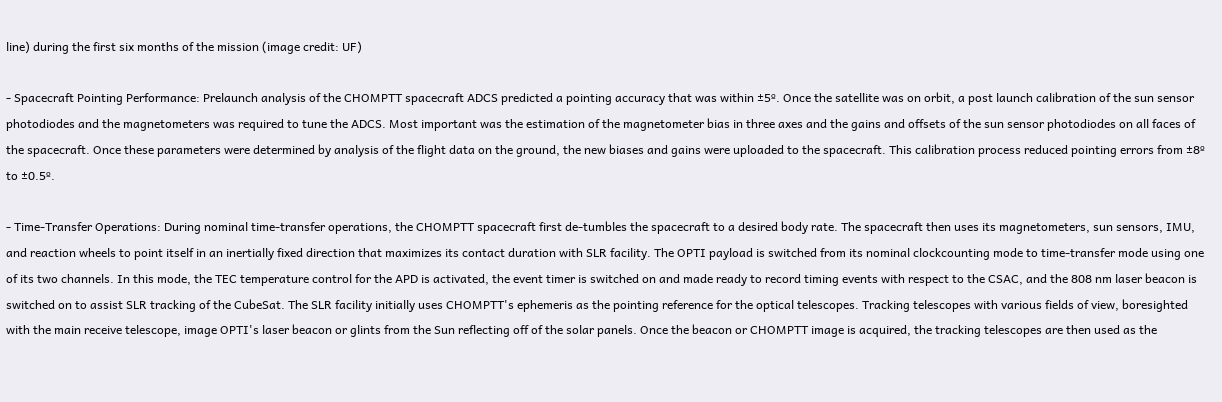line) during the first six months of the mission (image credit: UF)

- Spacecraft Pointing Performance: Prelaunch analysis of the CHOMPTT spacecraft ADCS predicted a pointing accuracy that was within ±5º. Once the satellite was on orbit, a post launch calibration of the sun sensor photodiodes and the magnetometers was required to tune the ADCS. Most important was the estimation of the magnetometer bias in three axes and the gains and offsets of the sun sensor photodiodes on all faces of the spacecraft. Once these parameters were determined by analysis of the flight data on the ground, the new biases and gains were uploaded to the spacecraft. This calibration process reduced pointing errors from ±8º to ±0.5º.

- Time-Transfer Operations: During nominal time-transfer operations, the CHOMPTT spacecraft first de-tumbles the spacecraft to a desired body rate. The spacecraft then uses its magnetometers, sun sensors, IMU, and reaction wheels to point itself in an inertially fixed direction that maximizes its contact duration with SLR facility. The OPTI payload is switched from its nominal clockcounting mode to time-transfer mode using one of its two channels. In this mode, the TEC temperature control for the APD is activated, the event timer is switched on and made ready to record timing events with respect to the CSAC, and the 808 nm laser beacon is switched on to assist SLR tracking of the CubeSat. The SLR facility initially uses CHOMPTT's ephemeris as the pointing reference for the optical telescopes. Tracking telescopes with various fields of view, boresighted with the main receive telescope, image OPTI's laser beacon or glints from the Sun reflecting off of the solar panels. Once the beacon or CHOMPTT image is acquired, the tracking telescopes are then used as the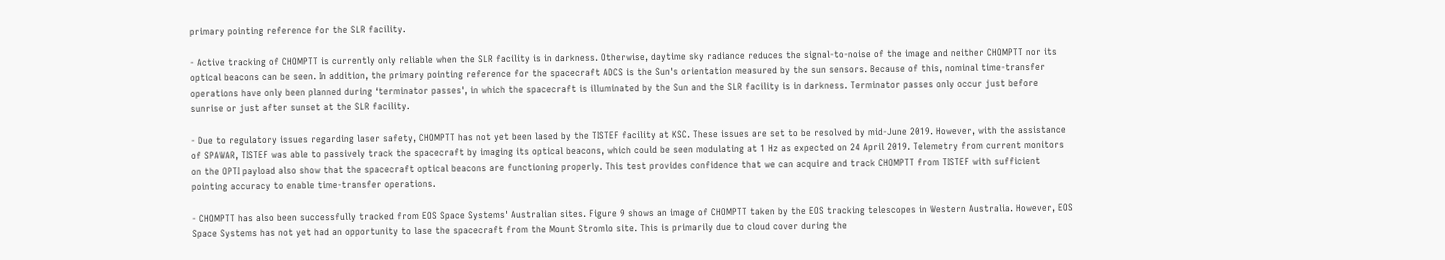primary pointing reference for the SLR facility.

- Active tracking of CHOMPTT is currently only reliable when the SLR facility is in darkness. Otherwise, daytime sky radiance reduces the signal-to-noise of the image and neither CHOMPTT nor its optical beacons can be seen. In addition, the primary pointing reference for the spacecraft ADCS is the Sun's orientation measured by the sun sensors. Because of this, nominal time-transfer operations have only been planned during ‘terminator passes', in which the spacecraft is illuminated by the Sun and the SLR facility is in darkness. Terminator passes only occur just before sunrise or just after sunset at the SLR facility.

- Due to regulatory issues regarding laser safety, CHOMPTT has not yet been lased by the TISTEF facility at KSC. These issues are set to be resolved by mid-June 2019. However, with the assistance of SPAWAR, TISTEF was able to passively track the spacecraft by imaging its optical beacons, which could be seen modulating at 1 Hz as expected on 24 April 2019. Telemetry from current monitors on the OPTI payload also show that the spacecraft optical beacons are functioning properly. This test provides confidence that we can acquire and track CHOMPTT from TISTEF with sufficient pointing accuracy to enable time-transfer operations.

- CHOMPTT has also been successfully tracked from EOS Space Systems' Australian sites. Figure 9 shows an image of CHOMPTT taken by the EOS tracking telescopes in Western Australia. However, EOS Space Systems has not yet had an opportunity to lase the spacecraft from the Mount Stromlo site. This is primarily due to cloud cover during the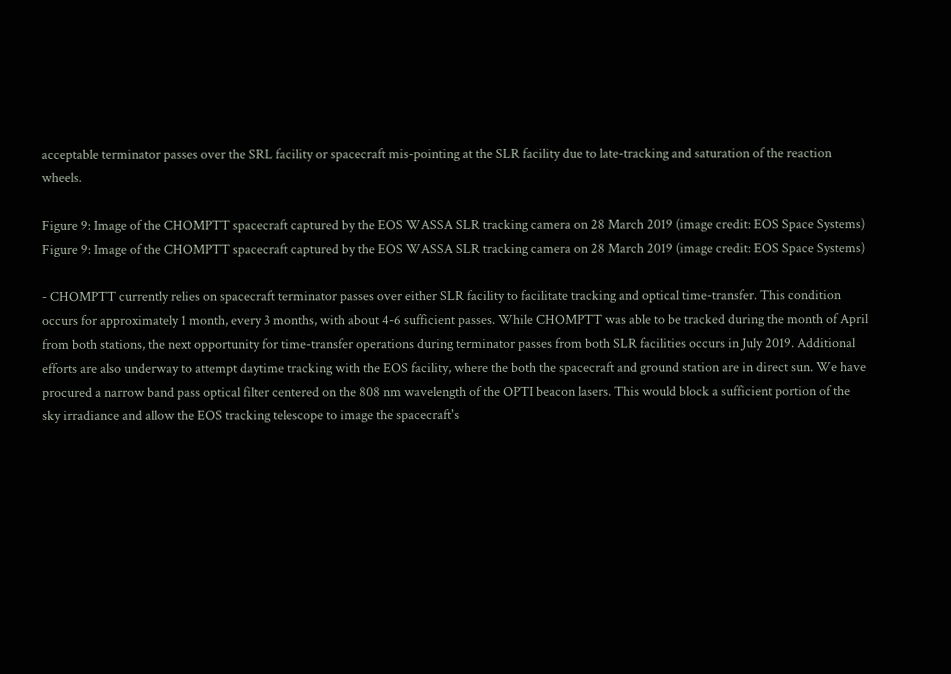acceptable terminator passes over the SRL facility or spacecraft mis-pointing at the SLR facility due to late-tracking and saturation of the reaction wheels.

Figure 9: Image of the CHOMPTT spacecraft captured by the EOS WASSA SLR tracking camera on 28 March 2019 (image credit: EOS Space Systems)
Figure 9: Image of the CHOMPTT spacecraft captured by the EOS WASSA SLR tracking camera on 28 March 2019 (image credit: EOS Space Systems)

- CHOMPTT currently relies on spacecraft terminator passes over either SLR facility to facilitate tracking and optical time-transfer. This condition occurs for approximately 1 month, every 3 months, with about 4-6 sufficient passes. While CHOMPTT was able to be tracked during the month of April from both stations, the next opportunity for time-transfer operations during terminator passes from both SLR facilities occurs in July 2019. Additional efforts are also underway to attempt daytime tracking with the EOS facility, where the both the spacecraft and ground station are in direct sun. We have procured a narrow band pass optical filter centered on the 808 nm wavelength of the OPTI beacon lasers. This would block a sufficient portion of the sky irradiance and allow the EOS tracking telescope to image the spacecraft's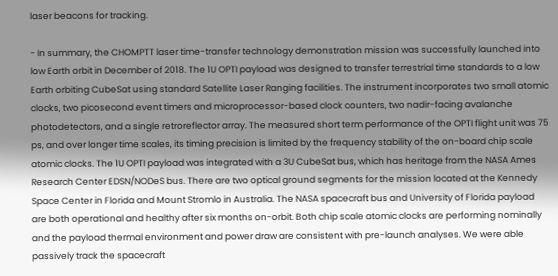laser beacons for tracking.

- In summary, the CHOMPTT laser time-transfer technology demonstration mission was successfully launched into low Earth orbit in December of 2018. The 1U OPTI payload was designed to transfer terrestrial time standards to a low Earth orbiting CubeSat using standard Satellite Laser Ranging facilities. The instrument incorporates two small atomic clocks, two picosecond event timers and microprocessor-based clock counters, two nadir-facing avalanche photodetectors, and a single retroreflector array. The measured short term performance of the OPTI flight unit was 75 ps, and over longer time scales, its timing precision is limited by the frequency stability of the on-board chip scale atomic clocks. The 1U OPTI payload was integrated with a 3U CubeSat bus, which has heritage from the NASA Ames Research Center EDSN/NODeS bus. There are two optical ground segments for the mission located at the Kennedy Space Center in Florida and Mount Stromlo in Australia. The NASA spacecraft bus and University of Florida payload are both operational and healthy after six months on-orbit. Both chip scale atomic clocks are performing nominally and the payload thermal environment and power draw are consistent with pre-launch analyses. We were able passively track the spacecraft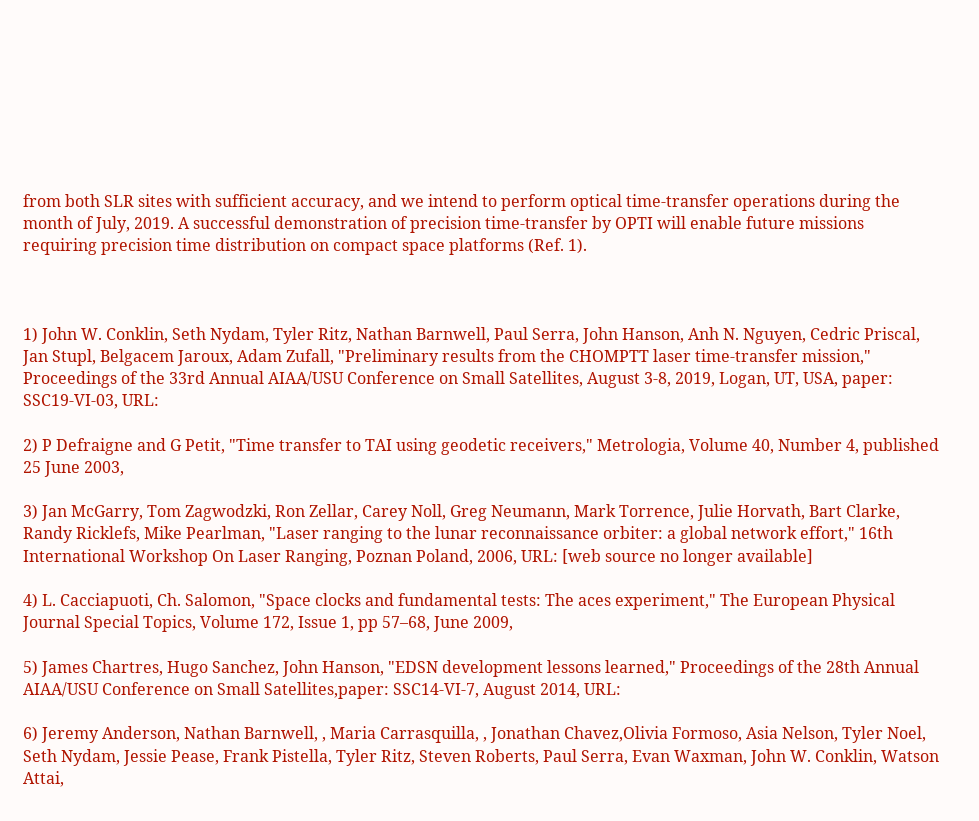from both SLR sites with sufficient accuracy, and we intend to perform optical time-transfer operations during the month of July, 2019. A successful demonstration of precision time-transfer by OPTI will enable future missions requiring precision time distribution on compact space platforms (Ref. 1).



1) John W. Conklin, Seth Nydam, Tyler Ritz, Nathan Barnwell, Paul Serra, John Hanson, Anh N. Nguyen, Cedric Priscal, Jan Stupl, Belgacem Jaroux, Adam Zufall, "Preliminary results from the CHOMPTT laser time-transfer mission," Proceedings of the 33rd Annual AIAA/USU Conference on Small Satellites, August 3-8, 2019, Logan, UT, USA, paper: SSC19-VI-03, URL:

2) P Defraigne and G Petit, "Time transfer to TAI using geodetic receivers," Metrologia, Volume 40, Number 4, published 25 June 2003,

3) Jan McGarry, Tom Zagwodzki, Ron Zellar, Carey Noll, Greg Neumann, Mark Torrence, Julie Horvath, Bart Clarke, Randy Ricklefs, Mike Pearlman, "Laser ranging to the lunar reconnaissance orbiter: a global network effort," 16th International Workshop On Laser Ranging, Poznan Poland, 2006, URL: [web source no longer available]

4) L. Cacciapuoti, Ch. Salomon, "Space clocks and fundamental tests: The aces experiment," The European Physical Journal Special Topics, Volume 172, Issue 1, pp 57–68, June 2009,

5) James Chartres, Hugo Sanchez, John Hanson, "EDSN development lessons learned," Proceedings of the 28th Annual AIAA/USU Conference on Small Satellites,paper: SSC14-VI-7, August 2014, URL:

6) Jeremy Anderson, Nathan Barnwell, , Maria Carrasquilla, , Jonathan Chavez,Olivia Formoso, Asia Nelson, Tyler Noel, Seth Nydam, Jessie Pease, Frank Pistella, Tyler Ritz, Steven Roberts, Paul Serra, Evan Waxman, John W. Conklin, Watson Attai,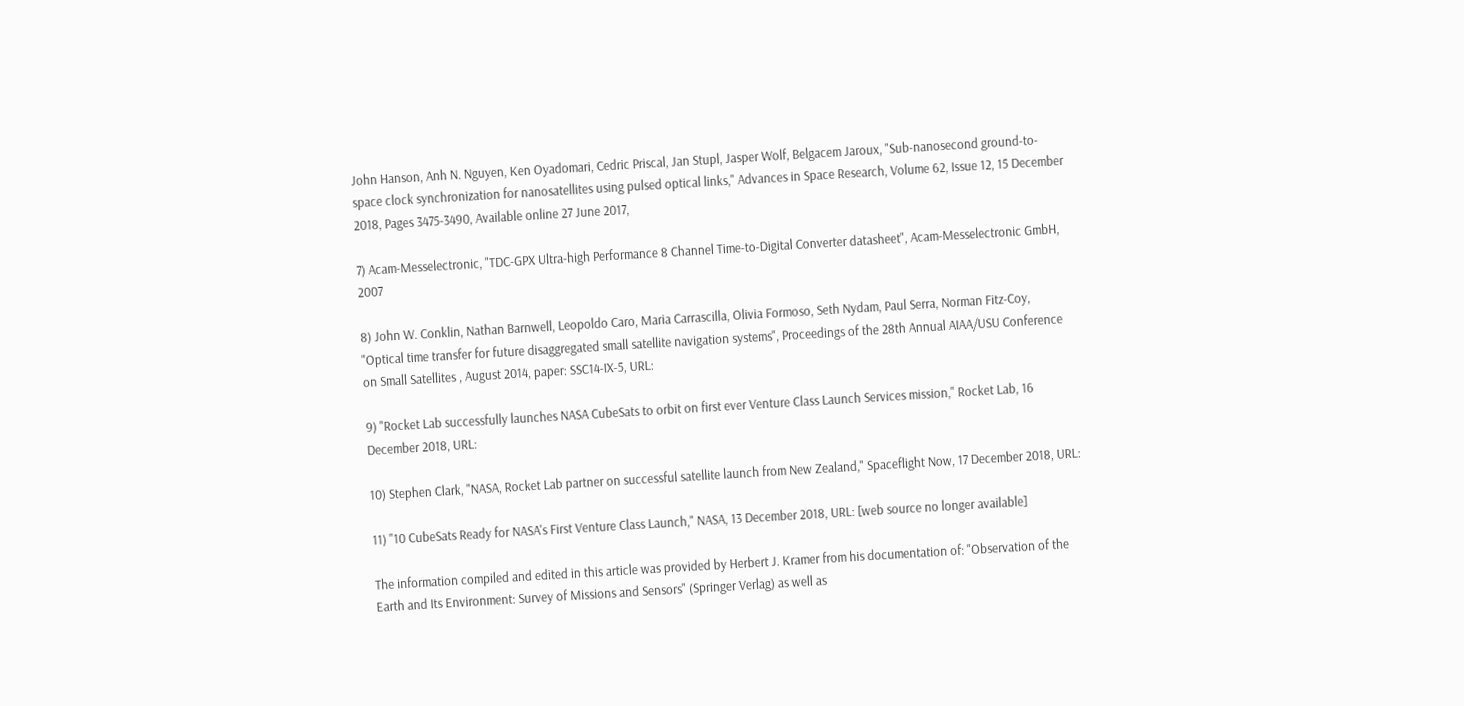John Hanson, Anh N. Nguyen, Ken Oyadomari, Cedric Priscal, Jan Stupl, Jasper Wolf, Belgacem Jaroux, "Sub-nanosecond ground-to-space clock synchronization for nanosatellites using pulsed optical links," Advances in Space Research, Volume 62, Issue 12, 15 December 2018, Pages 3475-3490, Available online 27 June 2017,

7) Acam-Messelectronic, "TDC-GPX Ultra-high Performance 8 Channel Time-to-Digital Converter datasheet", Acam-Messelectronic GmbH, 2007

8) John W. Conklin, Nathan Barnwell, Leopoldo Caro, Maria Carrascilla, Olivia Formoso, Seth Nydam, Paul Serra, Norman Fitz-Coy, "Optical time transfer for future disaggregated small satellite navigation systems", Proceedings of the 28th Annual AIAA/USU Conference on Small Satellites , August 2014, paper: SSC14-IX-5, URL:

9) "Rocket Lab successfully launches NASA CubeSats to orbit on first ever Venture Class Launch Services mission," Rocket Lab, 16 December 2018, URL:

10) Stephen Clark, "NASA, Rocket Lab partner on successful satellite launch from New Zealand," Spaceflight Now, 17 December 2018, URL:

11) "10 CubeSats Ready for NASA's First Venture Class Launch," NASA, 13 December 2018, URL: [web source no longer available]

The information compiled and edited in this article was provided by Herbert J. Kramer from his documentation of: "Observation of the Earth and Its Environment: Survey of Missions and Sensors" (Springer Verlag) as well as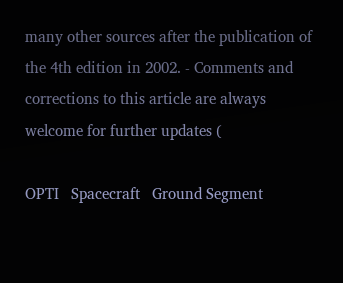many other sources after the publication of the 4th edition in 2002. - Comments and corrections to this article are always welcome for further updates (

OPTI   Spacecraft   Ground Segment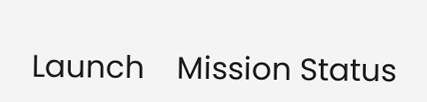Launch    Mission Status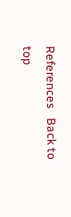References   Back to top